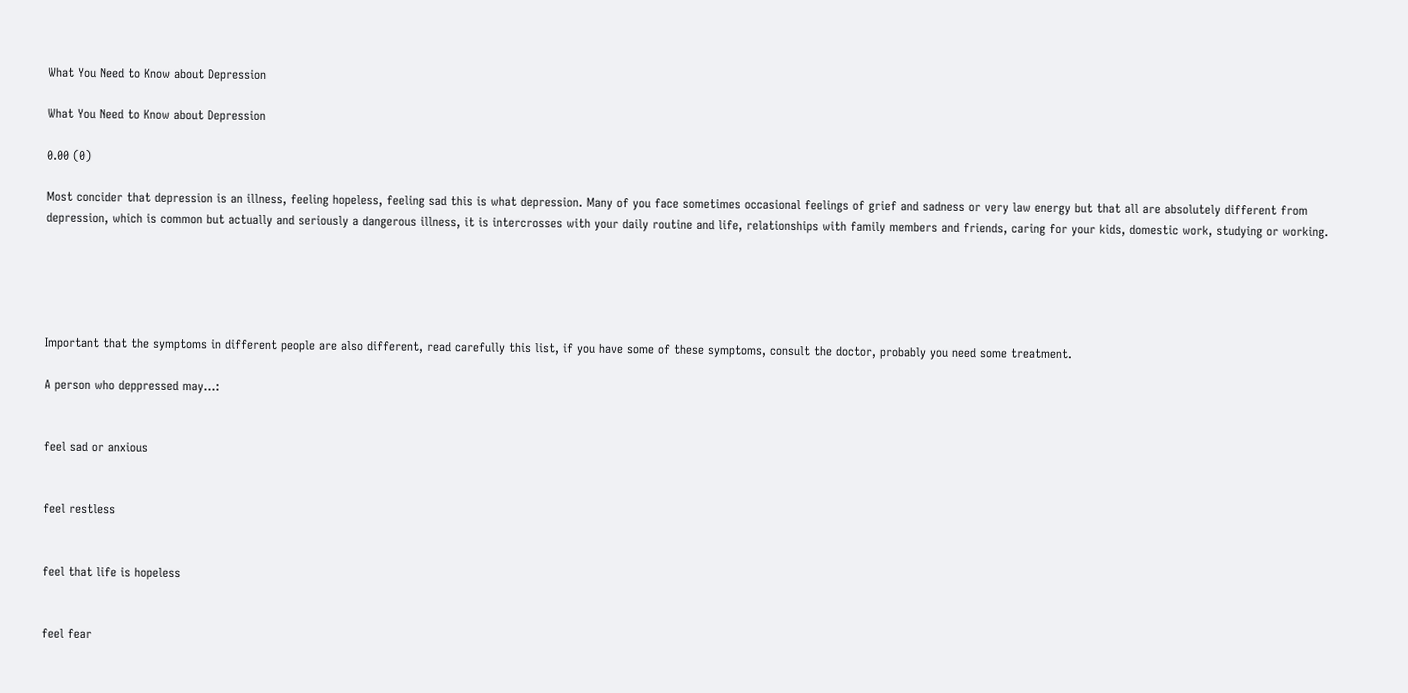What You Need to Know about Depression

What You Need to Know about Depression

0.00 (0)

Most concider that depression is an illness, feeling hopeless, feeling sad this is what depression. Many of you face sometimes occasional feelings of grief and sadness or very law energy but that all are absolutely different from depression, which is common but actually and seriously a dangerous illness, it is intercrosses with your daily routine and life, relationships with family members and friends, caring for your kids, domestic work, studying or working.





Important that the symptoms in different people are also different, read carefully this list, if you have some of these symptoms, consult the doctor, probably you need some treatment.

A person who deppressed may…:


feel sad or anxious


feel restless


feel that life is hopeless


feel fear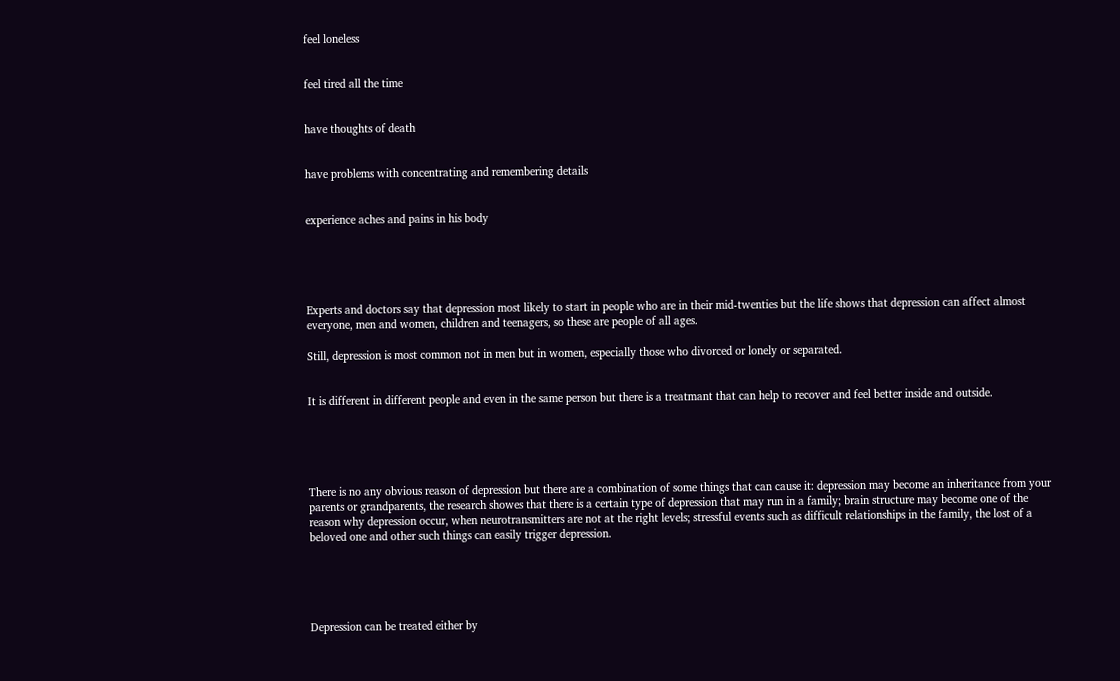feel loneless


feel tired all the time


have thoughts of death


have problems with concentrating and remembering details


experience aches and pains in his body





Experts and doctors say that depression most likely to start in people who are in their mid-twenties but the life shows that depression can affect almost everyone, men and women, children and teenagers, so these are people of all ages.

Still, depression is most common not in men but in women, especially those who divorced or lonely or separated.


It is different in different people and even in the same person but there is a treatmant that can help to recover and feel better inside and outside.





There is no any obvious reason of depression but there are a combination of some things that can cause it: depression may become an inheritance from your parents or grandparents, the research showes that there is a certain type of depression that may run in a family; brain structure may become one of the reason why depression occur, when neurotransmitters are not at the right levels; stressful events such as difficult relationships in the family, the lost of a beloved one and other such things can easily trigger depression.





Depression can be treated either by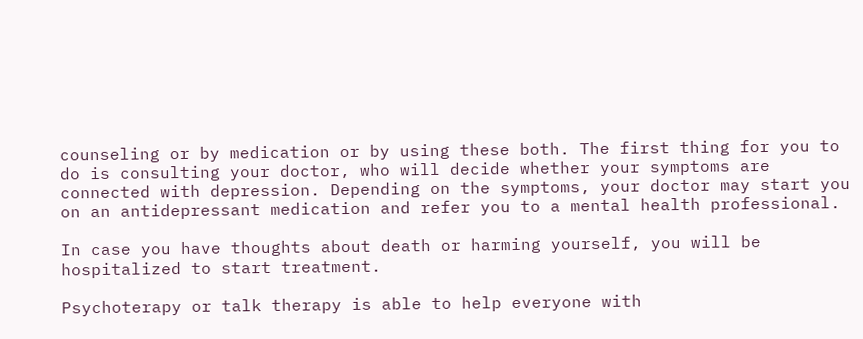counseling or by medication or by using these both. The first thing for you to do is consulting your doctor, who will decide whether your symptoms are connected with depression. Depending on the symptoms, your doctor may start you on an antidepressant medication and refer you to a mental health professional.

In case you have thoughts about death or harming yourself, you will be hospitalized to start treatment.

Psychoterapy or talk therapy is able to help everyone with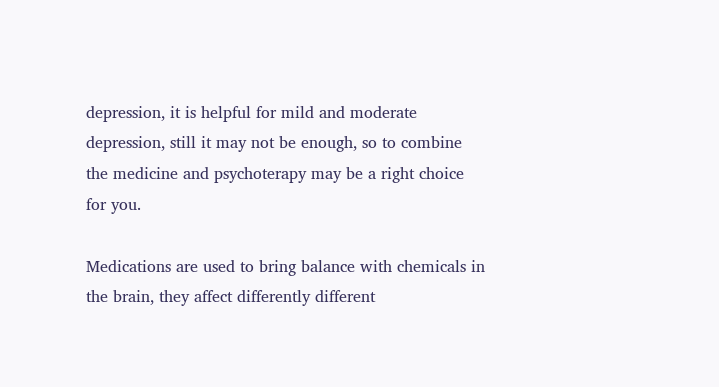depression, it is helpful for mild and moderate depression, still it may not be enough, so to combine the medicine and psychoterapy may be a right choice for you.

Medications are used to bring balance with chemicals in the brain, they affect differently different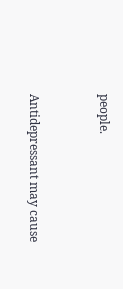people.


Antidepressant may cause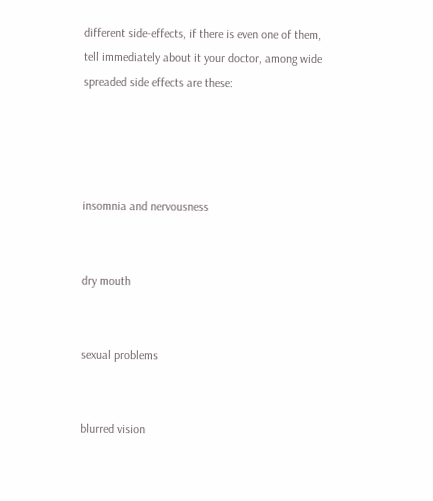different side-effects, if there is even one of them, tell immediately about it your doctor, among wide spreaded side effects are these:




insomnia and nervousness


dry mouth


sexual problems


blurred vision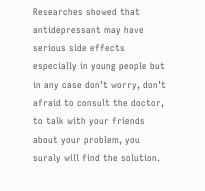Researches showed that antidepressant may have serious side effects especially in young people but in any case don’t worry, don’t afraid to consult the doctor, to talk with your friends about your problem, you suraly will find the solution.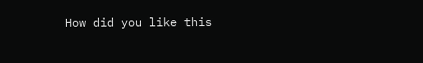How did you like this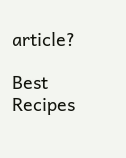article?

Best Recipes